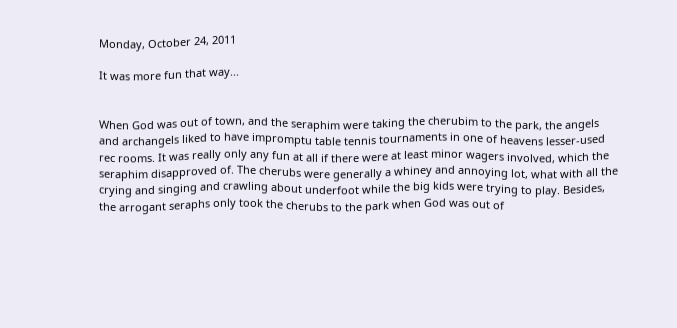Monday, October 24, 2011

It was more fun that way...


When God was out of town, and the seraphim were taking the cherubim to the park, the angels and archangels liked to have impromptu table tennis tournaments in one of heavens lesser-used rec rooms. It was really only any fun at all if there were at least minor wagers involved, which the seraphim disapproved of. The cherubs were generally a whiney and annoying lot, what with all the crying and singing and crawling about underfoot while the big kids were trying to play. Besides, the arrogant seraphs only took the cherubs to the park when God was out of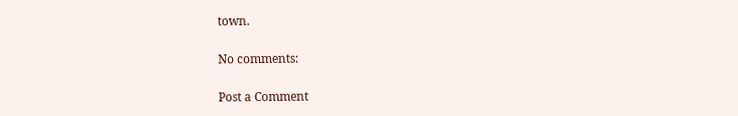town.

No comments:

Post a Comment